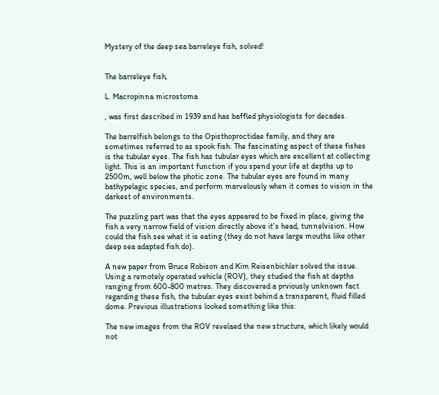Mystery of the deep sea barreleye fish, solved!


The barreleye fish,

L. Macropinna microstoma

, was first described in 1939 and has baffled physiologists for decades.

The barrelfish belongs to the Opisthoproctidae family, and they are sometimes referred to as spook fish. The fascinating aspect of these fishes is the tubular eyes. The fish has tubular eyes which are excellent at collecting light. This is an important function if you spend your life at depths up to 2500m, well below the photic zone. The tubular eyes are found in many bathypelagic species, and perform marvelously when it comes to vision in the darkest of environments.

The puzzling part was that the eyes appeared to be fixed in place, giving the fish a very narrow field of vision directly above it’s head, tunnelvision. How could the fish see what it is eating (they do not have large mouths like other deep sea adapted fish do).

A new paper from Bruce Robison and Kim Reisenbichler solved the issue. Using a remotely operated vehicle (ROV), they studied the fish at depths ranging from 600-800 metres. They discovered a prviously unknown fact regarding these fish, the tubular eyes exist behind a transparent, fluid filled dome. Previous illustrations looked something like this:

The new images from the ROV revelaed the new structure, which likely would not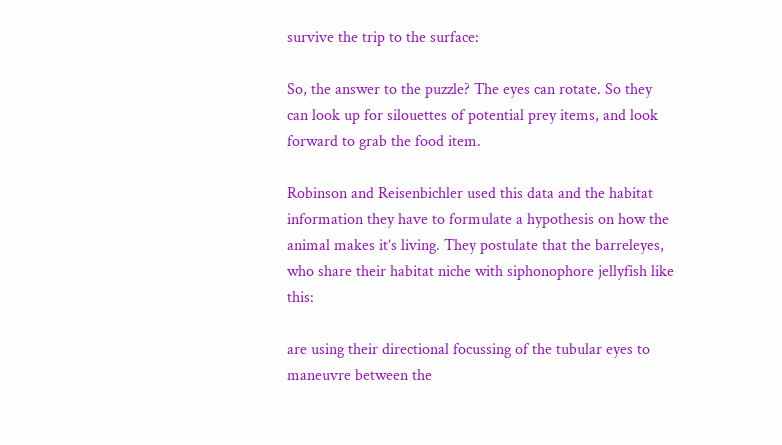survive the trip to the surface:

So, the answer to the puzzle? The eyes can rotate. So they can look up for silouettes of potential prey items, and look forward to grab the food item.

Robinson and Reisenbichler used this data and the habitat information they have to formulate a hypothesis on how the animal makes it’s living. They postulate that the barreleyes, who share their habitat niche with siphonophore jellyfish like this:

are using their directional focussing of the tubular eyes to maneuvre between the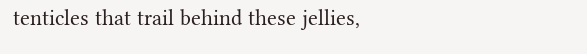tenticles that trail behind these jellies,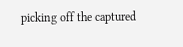picking off the captured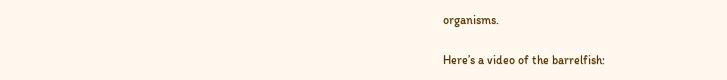organisms.

Here’s a video of the barrelfish: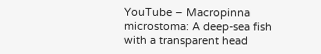YouTube – Macropinna microstoma: A deep-sea fish with a transparent head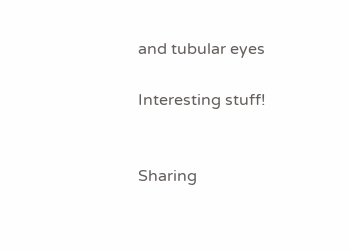and tubular eyes

Interesting stuff!


Sharing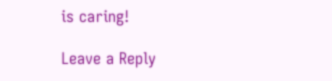is caring!

Leave a Reply